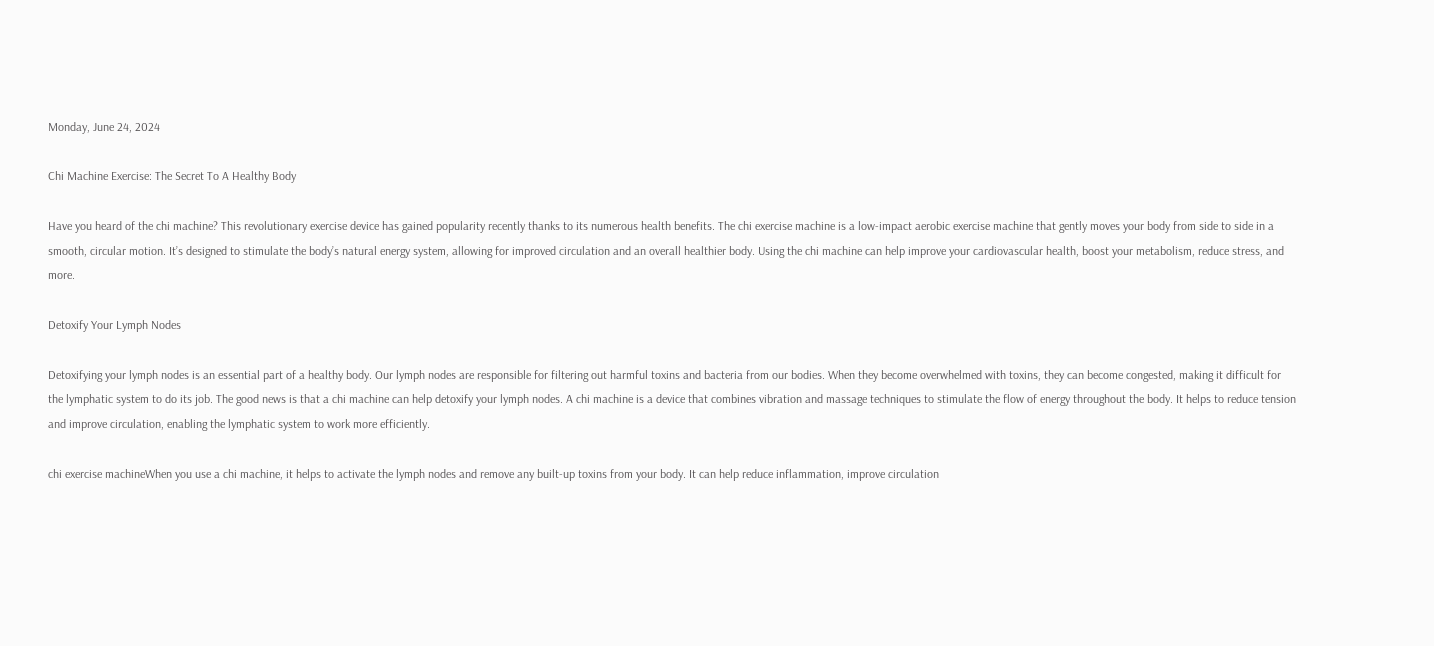Monday, June 24, 2024

Chi Machine Exercise: The Secret To A Healthy Body

Have you heard of the chi machine? This revolutionary exercise device has gained popularity recently thanks to its numerous health benefits. The chi exercise machine is a low-impact aerobic exercise machine that gently moves your body from side to side in a smooth, circular motion. It’s designed to stimulate the body’s natural energy system, allowing for improved circulation and an overall healthier body. Using the chi machine can help improve your cardiovascular health, boost your metabolism, reduce stress, and more.

Detoxify Your Lymph Nodes

Detoxifying your lymph nodes is an essential part of a healthy body. Our lymph nodes are responsible for filtering out harmful toxins and bacteria from our bodies. When they become overwhelmed with toxins, they can become congested, making it difficult for the lymphatic system to do its job. The good news is that a chi machine can help detoxify your lymph nodes. A chi machine is a device that combines vibration and massage techniques to stimulate the flow of energy throughout the body. It helps to reduce tension and improve circulation, enabling the lymphatic system to work more efficiently.

chi exercise machineWhen you use a chi machine, it helps to activate the lymph nodes and remove any built-up toxins from your body. It can help reduce inflammation, improve circulation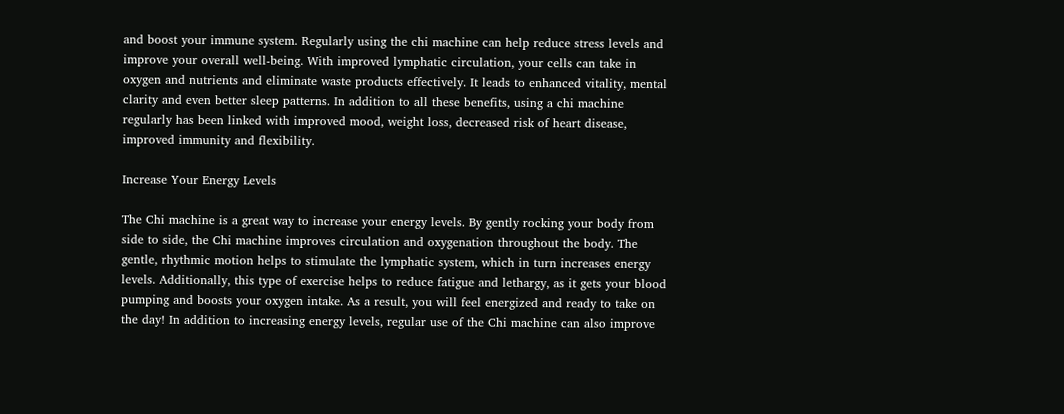and boost your immune system. Regularly using the chi machine can help reduce stress levels and improve your overall well-being. With improved lymphatic circulation, your cells can take in oxygen and nutrients and eliminate waste products effectively. It leads to enhanced vitality, mental clarity and even better sleep patterns. In addition to all these benefits, using a chi machine regularly has been linked with improved mood, weight loss, decreased risk of heart disease, improved immunity and flexibility.

Increase Your Energy Levels

The Chi machine is a great way to increase your energy levels. By gently rocking your body from side to side, the Chi machine improves circulation and oxygenation throughout the body. The gentle, rhythmic motion helps to stimulate the lymphatic system, which in turn increases energy levels. Additionally, this type of exercise helps to reduce fatigue and lethargy, as it gets your blood pumping and boosts your oxygen intake. As a result, you will feel energized and ready to take on the day! In addition to increasing energy levels, regular use of the Chi machine can also improve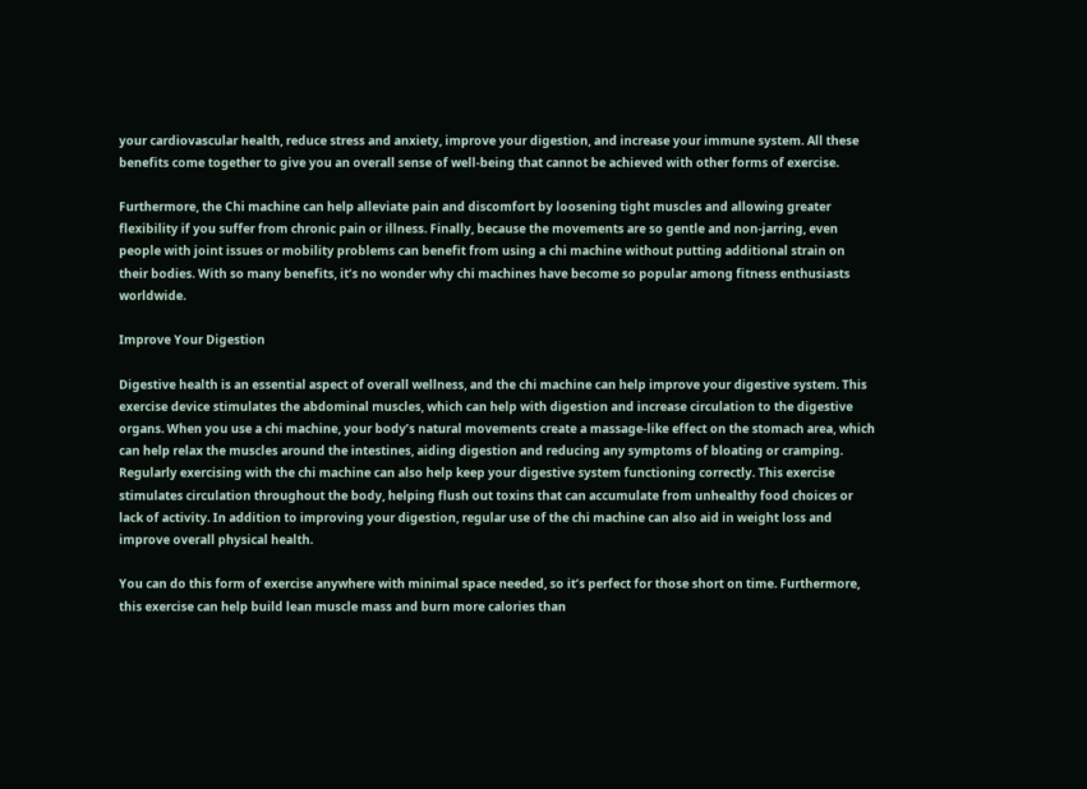your cardiovascular health, reduce stress and anxiety, improve your digestion, and increase your immune system. All these benefits come together to give you an overall sense of well-being that cannot be achieved with other forms of exercise.

Furthermore, the Chi machine can help alleviate pain and discomfort by loosening tight muscles and allowing greater flexibility if you suffer from chronic pain or illness. Finally, because the movements are so gentle and non-jarring, even people with joint issues or mobility problems can benefit from using a chi machine without putting additional strain on their bodies. With so many benefits, it’s no wonder why chi machines have become so popular among fitness enthusiasts worldwide.

Improve Your Digestion

Digestive health is an essential aspect of overall wellness, and the chi machine can help improve your digestive system. This exercise device stimulates the abdominal muscles, which can help with digestion and increase circulation to the digestive organs. When you use a chi machine, your body’s natural movements create a massage-like effect on the stomach area, which can help relax the muscles around the intestines, aiding digestion and reducing any symptoms of bloating or cramping. Regularly exercising with the chi machine can also help keep your digestive system functioning correctly. This exercise stimulates circulation throughout the body, helping flush out toxins that can accumulate from unhealthy food choices or lack of activity. In addition to improving your digestion, regular use of the chi machine can also aid in weight loss and improve overall physical health.

You can do this form of exercise anywhere with minimal space needed, so it’s perfect for those short on time. Furthermore, this exercise can help build lean muscle mass and burn more calories than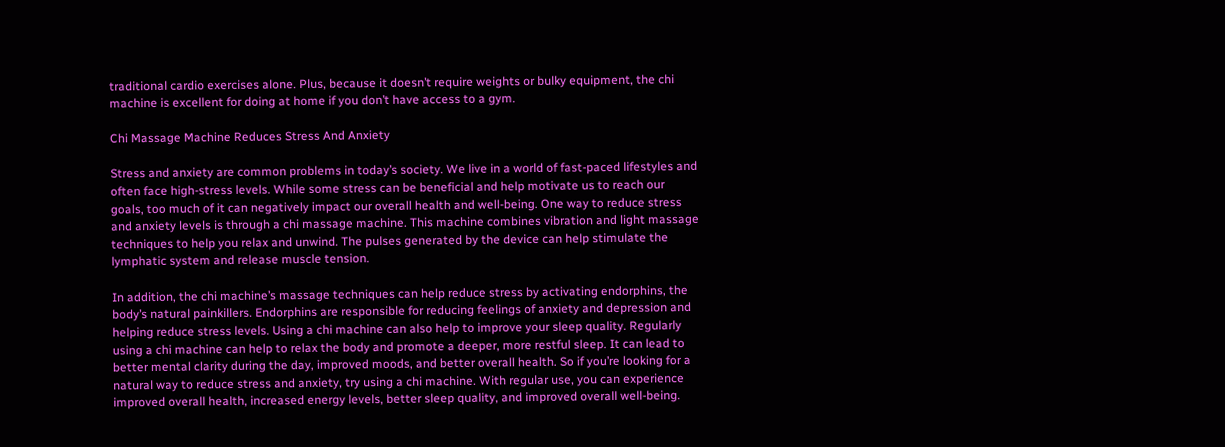traditional cardio exercises alone. Plus, because it doesn’t require weights or bulky equipment, the chi machine is excellent for doing at home if you don’t have access to a gym.

Chi Massage Machine Reduces Stress And Anxiety

Stress and anxiety are common problems in today’s society. We live in a world of fast-paced lifestyles and often face high-stress levels. While some stress can be beneficial and help motivate us to reach our goals, too much of it can negatively impact our overall health and well-being. One way to reduce stress and anxiety levels is through a chi massage machine. This machine combines vibration and light massage techniques to help you relax and unwind. The pulses generated by the device can help stimulate the lymphatic system and release muscle tension.

In addition, the chi machine’s massage techniques can help reduce stress by activating endorphins, the body’s natural painkillers. Endorphins are responsible for reducing feelings of anxiety and depression and helping reduce stress levels. Using a chi machine can also help to improve your sleep quality. Regularly using a chi machine can help to relax the body and promote a deeper, more restful sleep. It can lead to better mental clarity during the day, improved moods, and better overall health. So if you’re looking for a natural way to reduce stress and anxiety, try using a chi machine. With regular use, you can experience improved overall health, increased energy levels, better sleep quality, and improved overall well-being.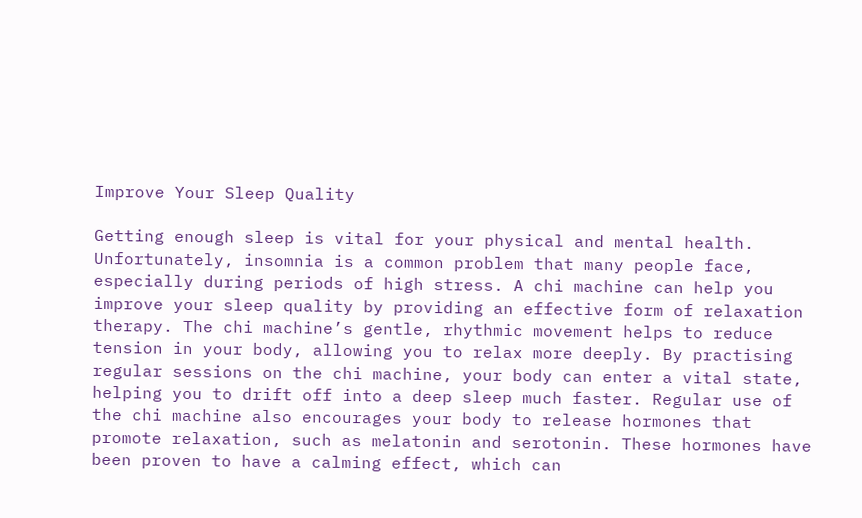Improve Your Sleep Quality

Getting enough sleep is vital for your physical and mental health. Unfortunately, insomnia is a common problem that many people face, especially during periods of high stress. A chi machine can help you improve your sleep quality by providing an effective form of relaxation therapy. The chi machine’s gentle, rhythmic movement helps to reduce tension in your body, allowing you to relax more deeply. By practising regular sessions on the chi machine, your body can enter a vital state, helping you to drift off into a deep sleep much faster. Regular use of the chi machine also encourages your body to release hormones that promote relaxation, such as melatonin and serotonin. These hormones have been proven to have a calming effect, which can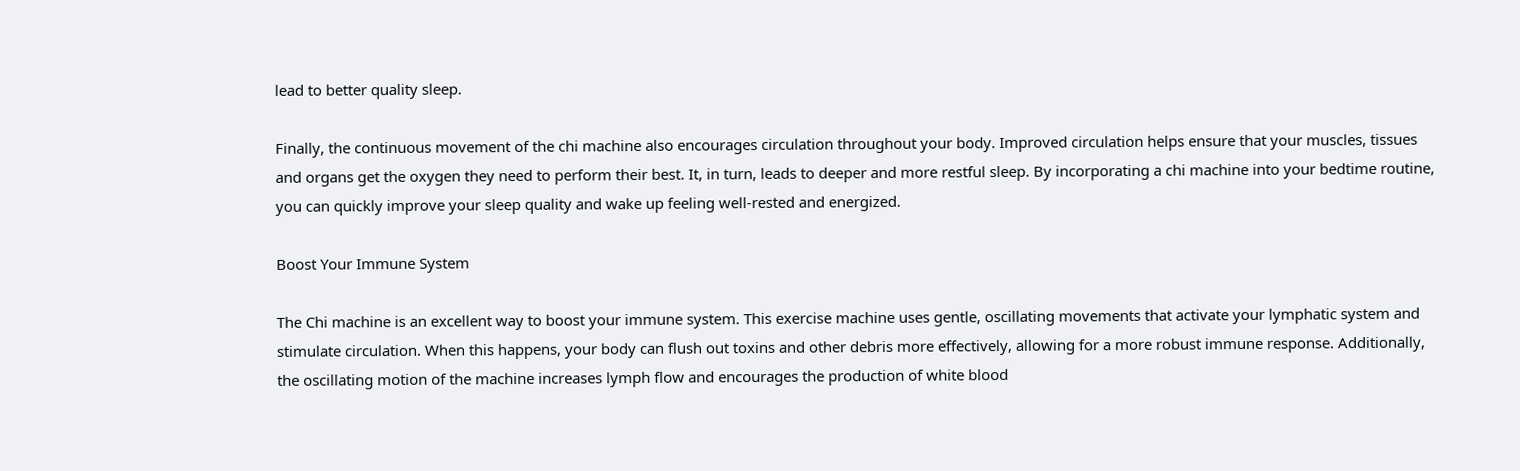lead to better quality sleep.

Finally, the continuous movement of the chi machine also encourages circulation throughout your body. Improved circulation helps ensure that your muscles, tissues and organs get the oxygen they need to perform their best. It, in turn, leads to deeper and more restful sleep. By incorporating a chi machine into your bedtime routine, you can quickly improve your sleep quality and wake up feeling well-rested and energized.

Boost Your Immune System

The Chi machine is an excellent way to boost your immune system. This exercise machine uses gentle, oscillating movements that activate your lymphatic system and stimulate circulation. When this happens, your body can flush out toxins and other debris more effectively, allowing for a more robust immune response. Additionally, the oscillating motion of the machine increases lymph flow and encourages the production of white blood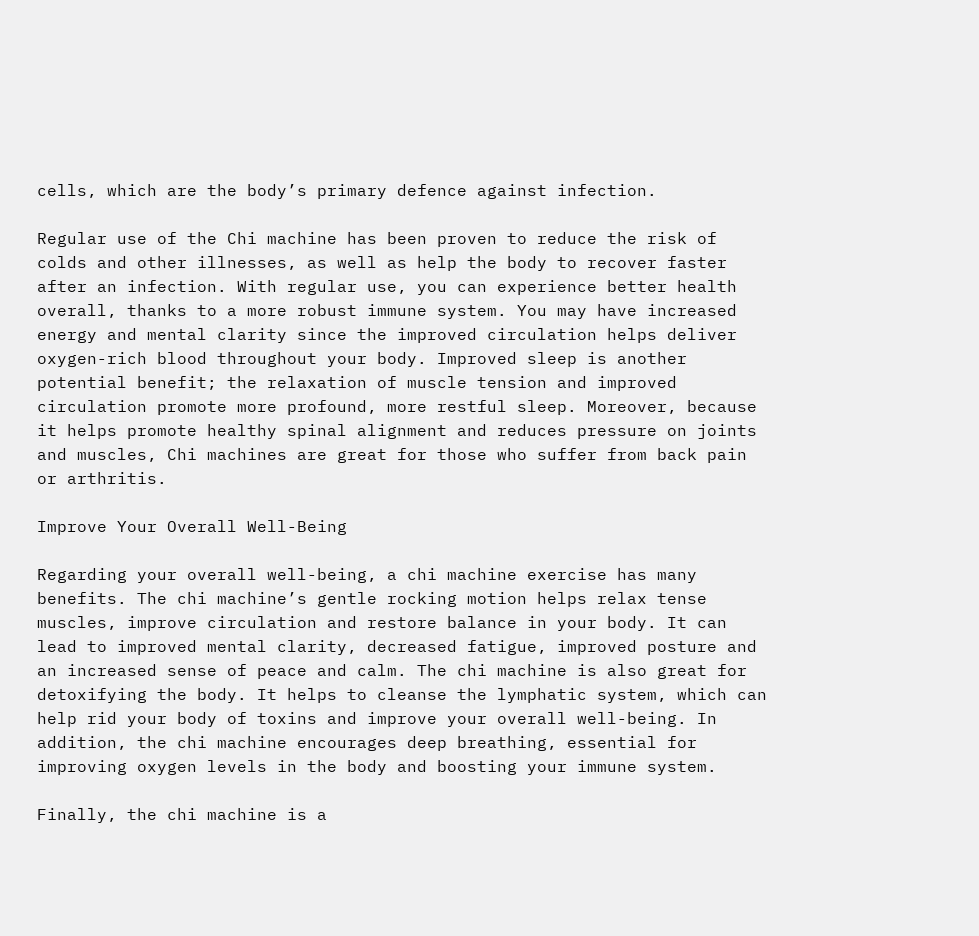cells, which are the body’s primary defence against infection.

Regular use of the Chi machine has been proven to reduce the risk of colds and other illnesses, as well as help the body to recover faster after an infection. With regular use, you can experience better health overall, thanks to a more robust immune system. You may have increased energy and mental clarity since the improved circulation helps deliver oxygen-rich blood throughout your body. Improved sleep is another potential benefit; the relaxation of muscle tension and improved circulation promote more profound, more restful sleep. Moreover, because it helps promote healthy spinal alignment and reduces pressure on joints and muscles, Chi machines are great for those who suffer from back pain or arthritis.

Improve Your Overall Well-Being

Regarding your overall well-being, a chi machine exercise has many benefits. The chi machine’s gentle rocking motion helps relax tense muscles, improve circulation and restore balance in your body. It can lead to improved mental clarity, decreased fatigue, improved posture and an increased sense of peace and calm. The chi machine is also great for detoxifying the body. It helps to cleanse the lymphatic system, which can help rid your body of toxins and improve your overall well-being. In addition, the chi machine encourages deep breathing, essential for improving oxygen levels in the body and boosting your immune system.

Finally, the chi machine is a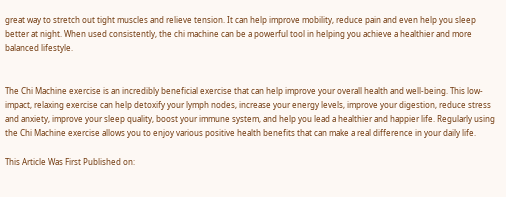great way to stretch out tight muscles and relieve tension. It can help improve mobility, reduce pain and even help you sleep better at night. When used consistently, the chi machine can be a powerful tool in helping you achieve a healthier and more balanced lifestyle.


The Chi Machine exercise is an incredibly beneficial exercise that can help improve your overall health and well-being. This low-impact, relaxing exercise can help detoxify your lymph nodes, increase your energy levels, improve your digestion, reduce stress and anxiety, improve your sleep quality, boost your immune system, and help you lead a healthier and happier life. Regularly using the Chi Machine exercise allows you to enjoy various positive health benefits that can make a real difference in your daily life.

This Article Was First Published on: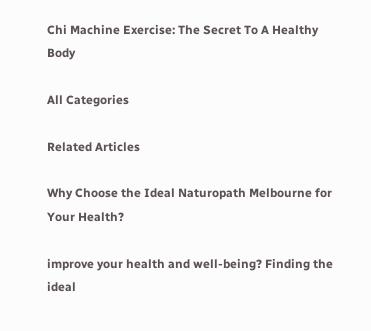Chi Machine Exercise: The Secret To A Healthy Body

All Categories

Related Articles

Why Choose the Ideal Naturopath Melbourne for Your Health?

improve your health and well-being? Finding the ideal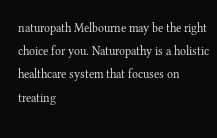naturopath Melbourne may be the right choice for you. Naturopathy is a holistic healthcare system that focuses on treating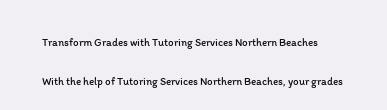Transform Grades with Tutoring Services Northern Beaches

With the help of Tutoring Services Northern Beaches, your grades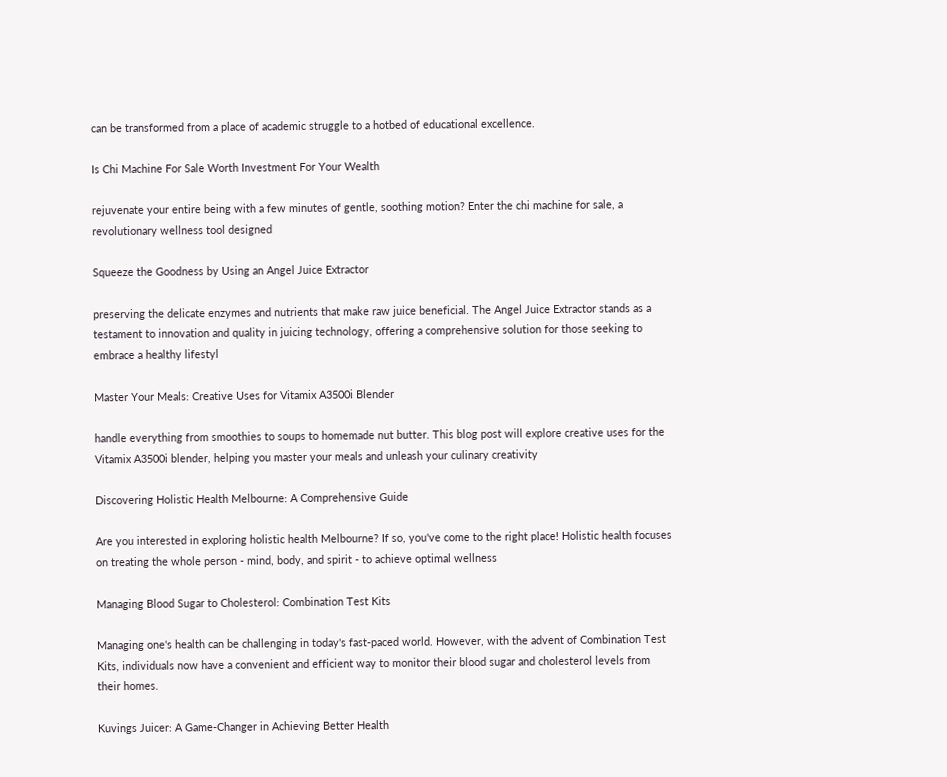can be transformed from a place of academic struggle to a hotbed of educational excellence.

Is Chi Machine For Sale Worth Investment For Your Wealth

rejuvenate your entire being with a few minutes of gentle, soothing motion? Enter the chi machine for sale, a revolutionary wellness tool designed

Squeeze the Goodness by Using an Angel Juice Extractor

preserving the delicate enzymes and nutrients that make raw juice beneficial. The Angel Juice Extractor stands as a testament to innovation and quality in juicing technology, offering a comprehensive solution for those seeking to embrace a healthy lifestyl

Master Your Meals: Creative Uses for Vitamix A3500i Blender

handle everything from smoothies to soups to homemade nut butter. This blog post will explore creative uses for the Vitamix A3500i blender, helping you master your meals and unleash your culinary creativity

Discovering Holistic Health Melbourne: A Comprehensive Guide

Are you interested in exploring holistic health Melbourne? If so, you've come to the right place! Holistic health focuses on treating the whole person - mind, body, and spirit - to achieve optimal wellness

Managing Blood Sugar to Cholesterol: Combination Test Kits

Managing one's health can be challenging in today's fast-paced world. However, with the advent of Combination Test Kits, individuals now have a convenient and efficient way to monitor their blood sugar and cholesterol levels from their homes.

Kuvings Juicer: A Game-Changer in Achieving Better Health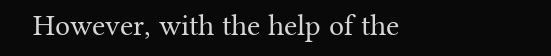However, with the help of the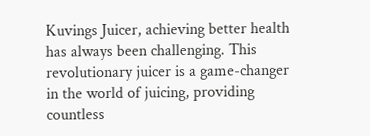Kuvings Juicer, achieving better health has always been challenging. This revolutionary juicer is a game-changer in the world of juicing, providing countless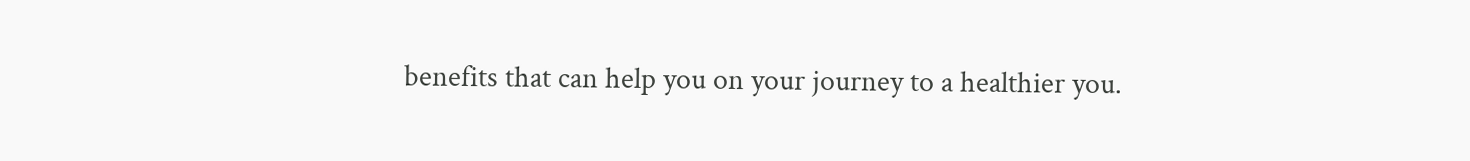benefits that can help you on your journey to a healthier you.